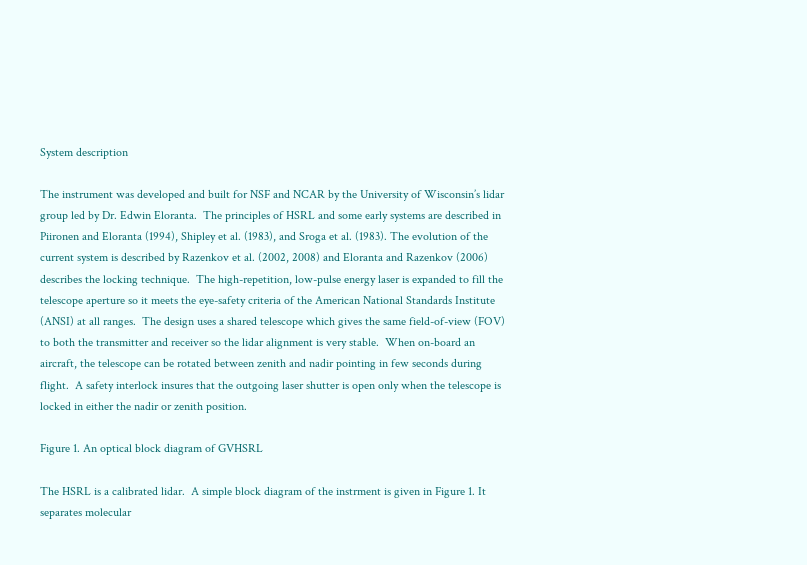System description

The instrument was developed and built for NSF and NCAR by the University of Wisconsin’s lidar group led by Dr. Edwin Eloranta.  The principles of HSRL and some early systems are described in Piironen and Eloranta (1994), Shipley et al. (1983), and Sroga et al. (1983). The evolution of the current system is described by Razenkov et al. (2002, 2008) and Eloranta and Razenkov (2006) describes the locking technique.  The high-repetition, low-pulse energy laser is expanded to fill the telescope aperture so it meets the eye-safety criteria of the American National Standards Institute (ANSI) at all ranges.  The design uses a shared telescope which gives the same field-of-view (FOV) to both the transmitter and receiver so the lidar alignment is very stable.  When on-board an aircraft, the telescope can be rotated between zenith and nadir pointing in few seconds during flight.  A safety interlock insures that the outgoing laser shutter is open only when the telescope is locked in either the nadir or zenith position.

Figure 1. An optical block diagram of GVHSRL

The HSRL is a calibrated lidar.  A simple block diagram of the instrment is given in Figure 1. It separates molecular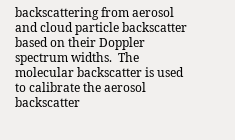backscattering from aerosol and cloud particle backscatter based on their Doppler spectrum widths.  The molecular backscatter is used to calibrate the aerosol backscatter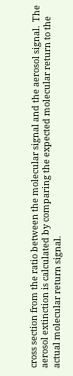cross section from the ratio between the molecular signal and the aerosol signal.  The aerosol extinction is calculated by comparing the expected molecular return to the actual molecular return signal.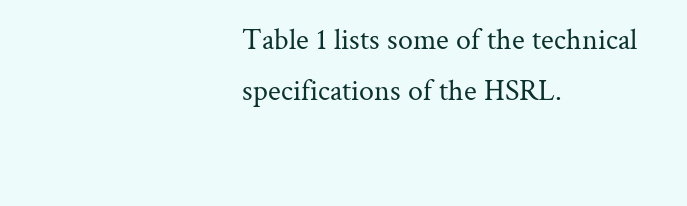Table 1 lists some of the technical specifications of the HSRL.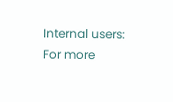Internal users: For more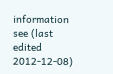information see (last edited 2012-12-08)